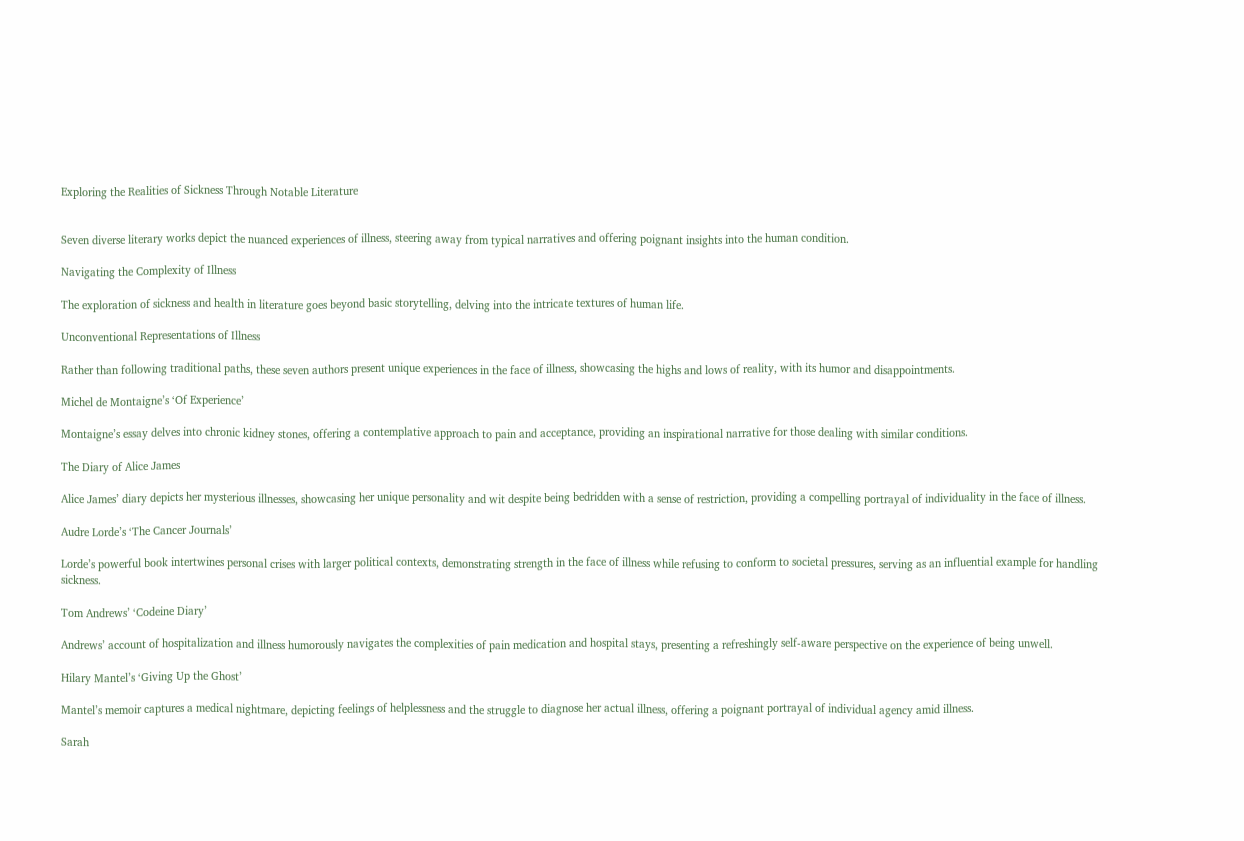Exploring the Realities of Sickness Through Notable Literature


Seven diverse literary works depict the nuanced experiences of illness, steering away from typical narratives and offering poignant insights into the human condition.

Navigating the Complexity of Illness

The exploration of sickness and health in literature goes beyond basic storytelling, delving into the intricate textures of human life.

Unconventional Representations of Illness

Rather than following traditional paths, these seven authors present unique experiences in the face of illness, showcasing the highs and lows of reality, with its humor and disappointments.

Michel de Montaigne’s ‘Of Experience’

Montaigne’s essay delves into chronic kidney stones, offering a contemplative approach to pain and acceptance, providing an inspirational narrative for those dealing with similar conditions.

The Diary of Alice James

Alice James’ diary depicts her mysterious illnesses, showcasing her unique personality and wit despite being bedridden with a sense of restriction, providing a compelling portrayal of individuality in the face of illness.

Audre Lorde’s ‘The Cancer Journals’

Lorde’s powerful book intertwines personal crises with larger political contexts, demonstrating strength in the face of illness while refusing to conform to societal pressures, serving as an influential example for handling sickness.

Tom Andrews’ ‘Codeine Diary’

Andrews’ account of hospitalization and illness humorously navigates the complexities of pain medication and hospital stays, presenting a refreshingly self-aware perspective on the experience of being unwell.

Hilary Mantel’s ‘Giving Up the Ghost’

Mantel’s memoir captures a medical nightmare, depicting feelings of helplessness and the struggle to diagnose her actual illness, offering a poignant portrayal of individual agency amid illness.

Sarah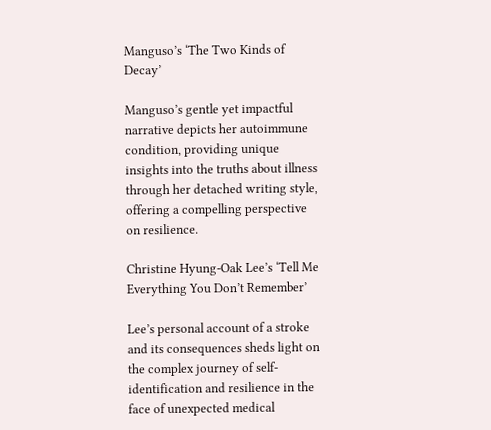Manguso’s ‘The Two Kinds of Decay’

Manguso’s gentle yet impactful narrative depicts her autoimmune condition, providing unique insights into the truths about illness through her detached writing style, offering a compelling perspective on resilience.

Christine Hyung-Oak Lee’s ‘Tell Me Everything You Don’t Remember’

Lee’s personal account of a stroke and its consequences sheds light on the complex journey of self-identification and resilience in the face of unexpected medical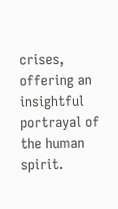crises, offering an insightful portrayal of the human spirit.